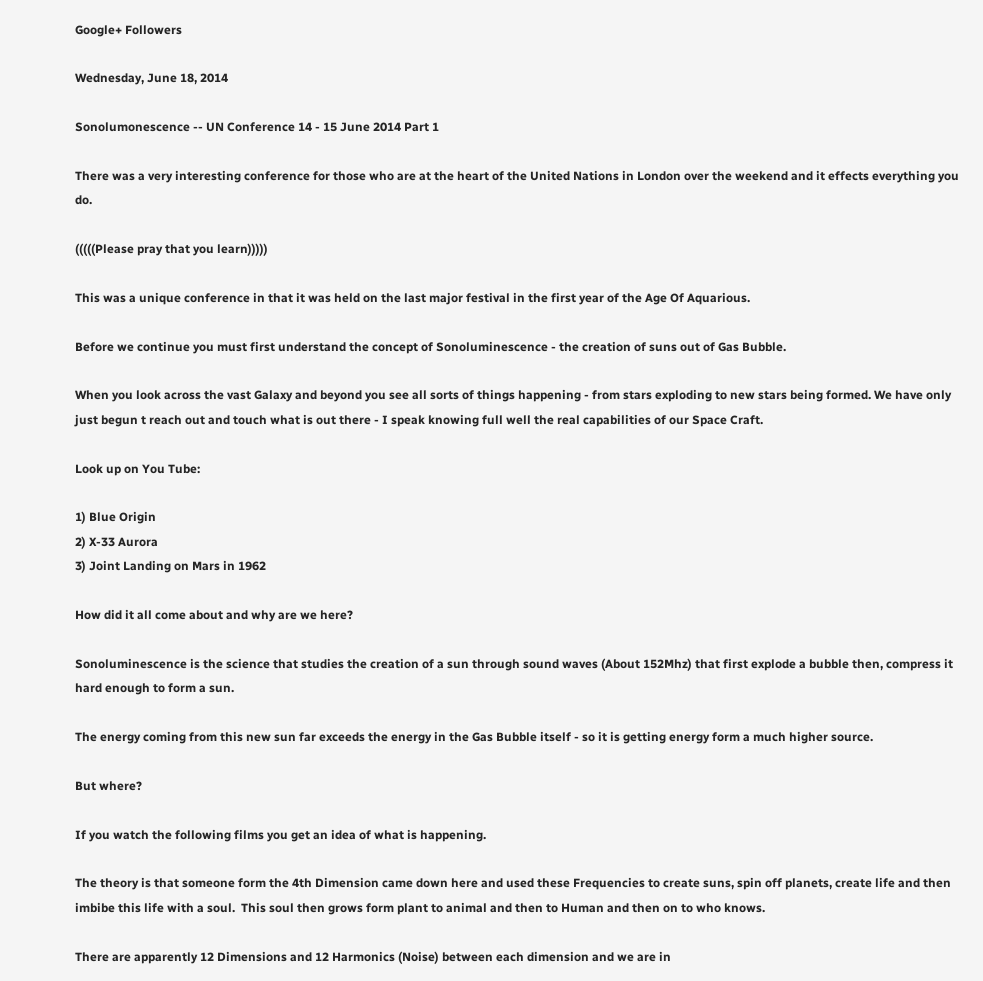Google+ Followers

Wednesday, June 18, 2014

Sonolumonescence -- UN Conference 14 - 15 June 2014 Part 1

There was a very interesting conference for those who are at the heart of the United Nations in London over the weekend and it effects everything you do.

(((((Please pray that you learn)))))

This was a unique conference in that it was held on the last major festival in the first year of the Age Of Aquarious.

Before we continue you must first understand the concept of Sonoluminescence - the creation of suns out of Gas Bubble.

When you look across the vast Galaxy and beyond you see all sorts of things happening - from stars exploding to new stars being formed. We have only just begun t reach out and touch what is out there - I speak knowing full well the real capabilities of our Space Craft.

Look up on You Tube:

1) Blue Origin
2) X-33 Aurora
3) Joint Landing on Mars in 1962

How did it all come about and why are we here?

Sonoluminescence is the science that studies the creation of a sun through sound waves (About 152Mhz) that first explode a bubble then, compress it hard enough to form a sun.

The energy coming from this new sun far exceeds the energy in the Gas Bubble itself - so it is getting energy form a much higher source.

But where?

If you watch the following films you get an idea of what is happening.

The theory is that someone form the 4th Dimension came down here and used these Frequencies to create suns, spin off planets, create life and then imbibe this life with a soul.  This soul then grows form plant to animal and then to Human and then on to who knows.

There are apparently 12 Dimensions and 12 Harmonics (Noise) between each dimension and we are in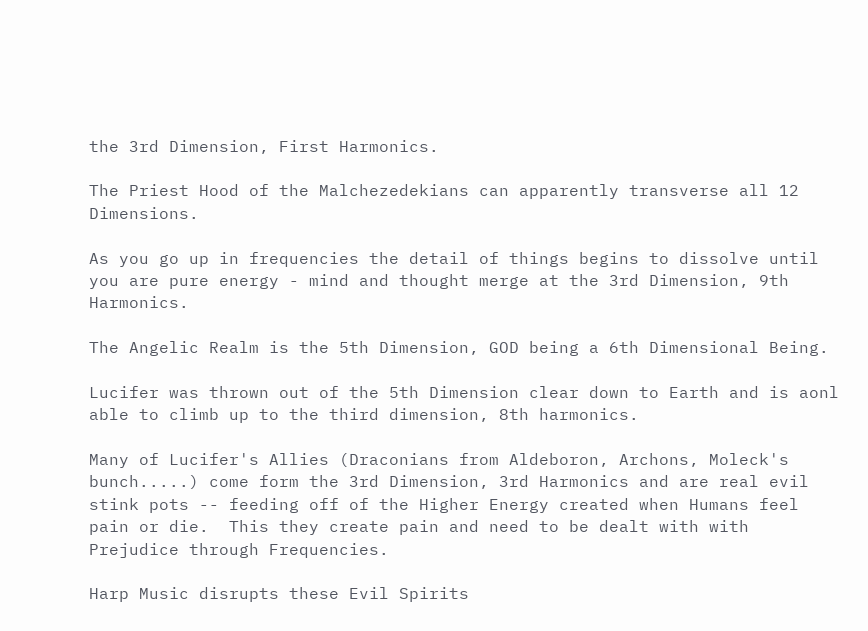the 3rd Dimension, First Harmonics.

The Priest Hood of the Malchezedekians can apparently transverse all 12 Dimensions.

As you go up in frequencies the detail of things begins to dissolve until you are pure energy - mind and thought merge at the 3rd Dimension, 9th Harmonics.

The Angelic Realm is the 5th Dimension, GOD being a 6th Dimensional Being.

Lucifer was thrown out of the 5th Dimension clear down to Earth and is aonl able to climb up to the third dimension, 8th harmonics.

Many of Lucifer's Allies (Draconians from Aldeboron, Archons, Moleck's bunch.....) come form the 3rd Dimension, 3rd Harmonics and are real evil stink pots -- feeding off of the Higher Energy created when Humans feel pain or die.  This they create pain and need to be dealt with with Prejudice through Frequencies.

Harp Music disrupts these Evil Spirits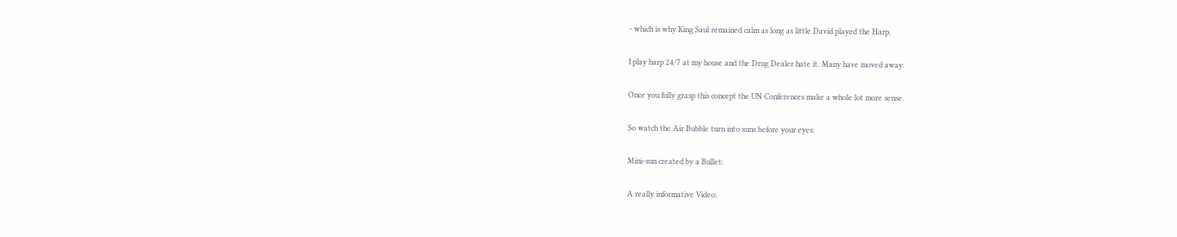- which is why King Saul remained calm as long as little David played the Harp.

I play harp 24/7 at my house and the Drug Dealer hate it. Many have moved away.

Once you fully grasp this concept the UN Conferences make a whole lot more sense.

So watch the Air Bubble turn into suns before your eyes:

Mini-sun created by a Bullet:

A really informative Video: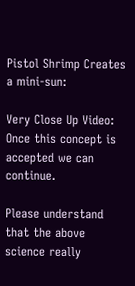Pistol Shrimp Creates a mini-sun:

Very Close Up Video:
Once this concept is accepted we can continue.

Please understand that the above science really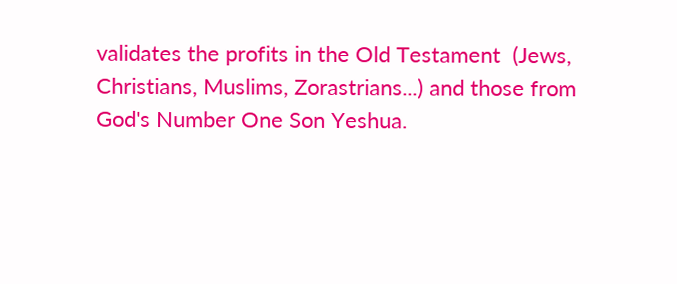validates the profits in the Old Testament  (Jews, Christians, Muslims, Zorastrians...) and those from God's Number One Son Yeshua.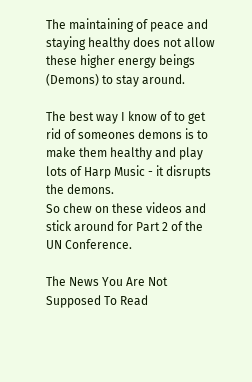The maintaining of peace and staying healthy does not allow these higher energy beings (Demons) to stay around.

The best way I know of to get rid of someones demons is to make them healthy and play lots of Harp Music - it disrupts the demons.
So chew on these videos and stick around for Part 2 of the UN Conference.

The News You Are Not Supposed To Read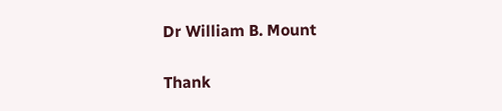Dr William B. Mount

Thank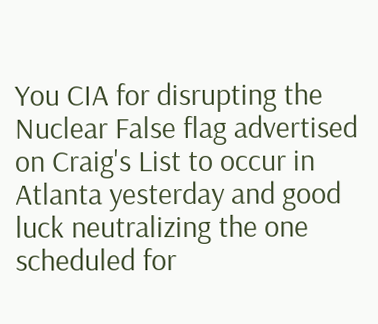You CIA for disrupting the Nuclear False flag advertised on Craig's List to occur in Atlanta yesterday and good luck neutralizing the one scheduled for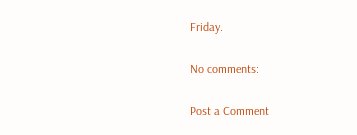Friday.

No comments:

Post a Comment